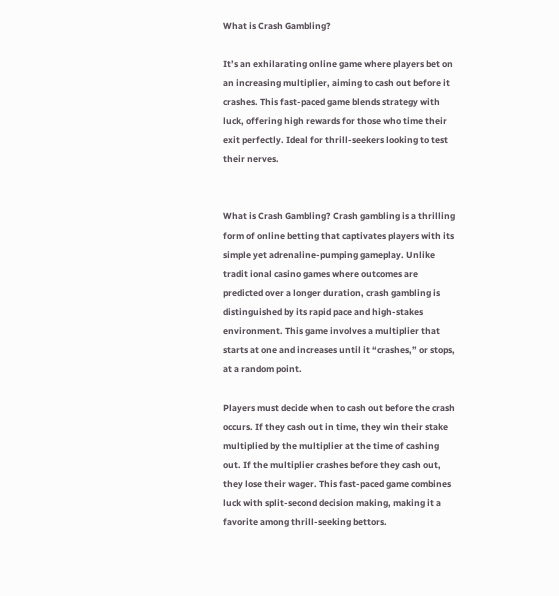What is Crash Gambling?

It’s an exhilarating online game where players bet on an increasing multiplier, aiming to cash out before it crashes. This fast-paced game blends strategy with luck, offering high rewards for those who time their exit perfectly. Ideal for thrill-seekers looking to test their nerves.


What is Crash Gambling? Crash gambling is a thrilling form of online betting that captivates players with its simple yet adrenaline-pumping gameplay. Unlike tradit ional casino games where outcomes are predicted over a longer duration, crash gambling is distinguished by its rapid pace and high-stakes environment. This game involves a multiplier that starts at one and increases until it “crashes,” or stops, at a random point.

Players must decide when to cash out before the crash occurs. If they cash out in time, they win their stake multiplied by the multiplier at the time of cashing out. If the multiplier crashes before they cash out, they lose their wager. This fast-paced game combines luck with split-second decision making, making it a favorite among thrill-seeking bettors.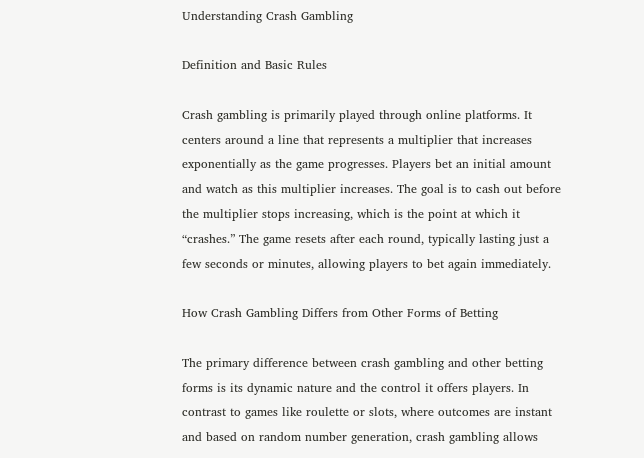Understanding Crash Gambling

Definition and Basic Rules

Crash gambling is primarily played through online platforms. It centers around a line that represents a multiplier that increases exponentially as the game progresses. Players bet an initial amount and watch as this multiplier increases. The goal is to cash out before the multiplier stops increasing, which is the point at which it “crashes.” The game resets after each round, typically lasting just a few seconds or minutes, allowing players to bet again immediately.

How Crash Gambling Differs from Other Forms of Betting

The primary difference between crash gambling and other betting forms is its dynamic nature and the control it offers players. In contrast to games like roulette or slots, where outcomes are instant and based on random number generation, crash gambling allows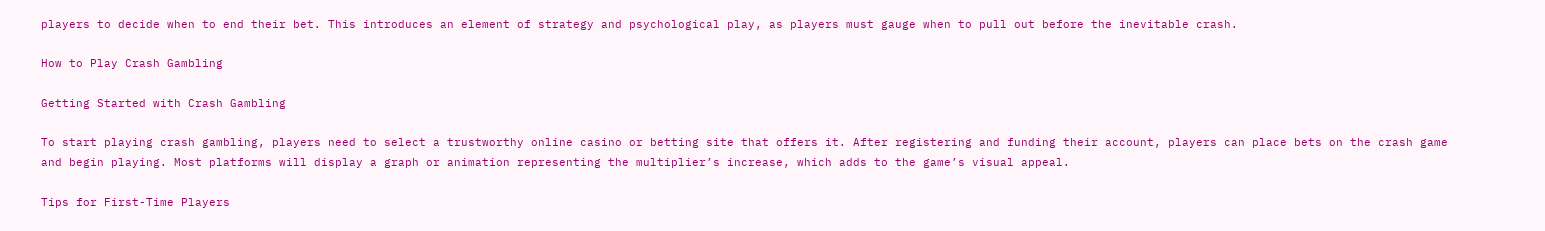players to decide when to end their bet. This introduces an element of strategy and psychological play, as players must gauge when to pull out before the inevitable crash.

How to Play Crash Gambling

Getting Started with Crash Gambling

To start playing crash gambling, players need to select a trustworthy online casino or betting site that offers it. After registering and funding their account, players can place bets on the crash game and begin playing. Most platforms will display a graph or animation representing the multiplier’s increase, which adds to the game’s visual appeal.

Tips for First-Time Players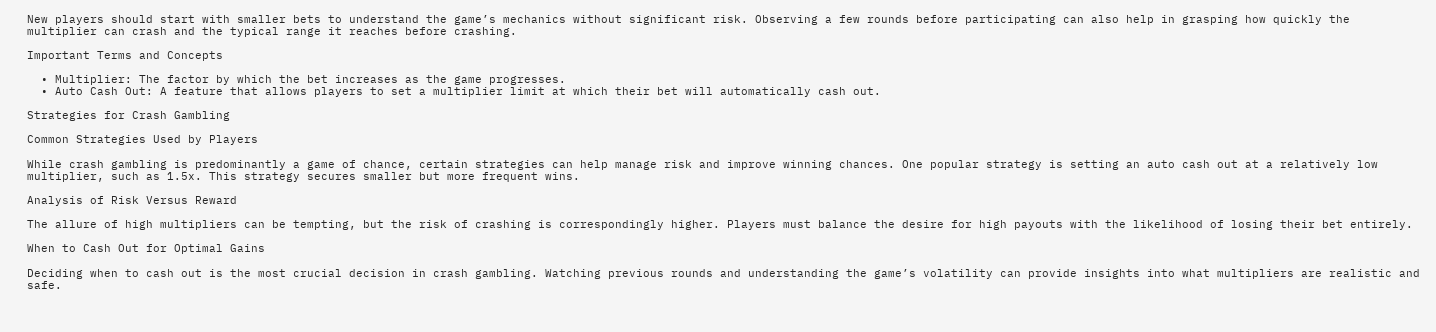New players should start with smaller bets to understand the game’s mechanics without significant risk. Observing a few rounds before participating can also help in grasping how quickly the multiplier can crash and the typical range it reaches before crashing.

Important Terms and Concepts

  • Multiplier: The factor by which the bet increases as the game progresses.
  • Auto Cash Out: A feature that allows players to set a multiplier limit at which their bet will automatically cash out.

Strategies for Crash Gambling

Common Strategies Used by Players

While crash gambling is predominantly a game of chance, certain strategies can help manage risk and improve winning chances. One popular strategy is setting an auto cash out at a relatively low multiplier, such as 1.5x. This strategy secures smaller but more frequent wins.

Analysis of Risk Versus Reward

The allure of high multipliers can be tempting, but the risk of crashing is correspondingly higher. Players must balance the desire for high payouts with the likelihood of losing their bet entirely.

When to Cash Out for Optimal Gains

Deciding when to cash out is the most crucial decision in crash gambling. Watching previous rounds and understanding the game’s volatility can provide insights into what multipliers are realistic and safe.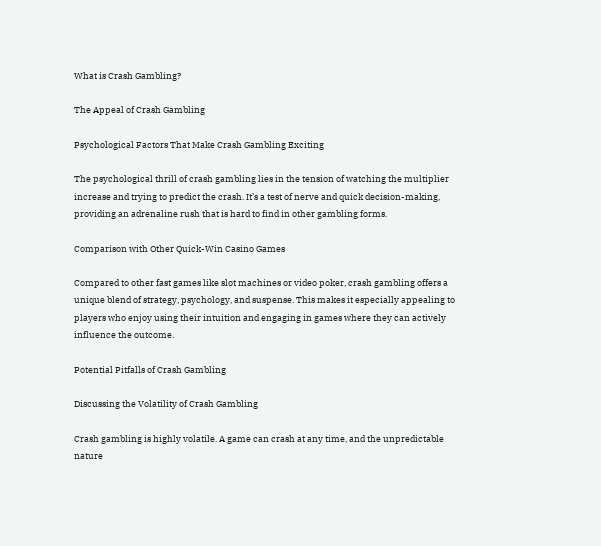What is Crash Gambling?

The Appeal of Crash Gambling

Psychological Factors That Make Crash Gambling Exciting

The psychological thrill of crash gambling lies in the tension of watching the multiplier increase and trying to predict the crash. It’s a test of nerve and quick decision-making, providing an adrenaline rush that is hard to find in other gambling forms.

Comparison with Other Quick-Win Casino Games

Compared to other fast games like slot machines or video poker, crash gambling offers a unique blend of strategy, psychology, and suspense. This makes it especially appealing to players who enjoy using their intuition and engaging in games where they can actively influence the outcome.

Potential Pitfalls of Crash Gambling

Discussing the Volatility of Crash Gambling

Crash gambling is highly volatile. A game can crash at any time, and the unpredictable nature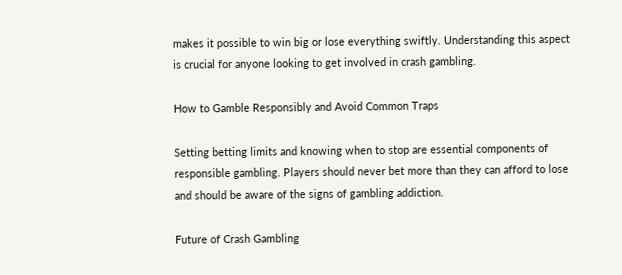makes it possible to win big or lose everything swiftly. Understanding this aspect is crucial for anyone looking to get involved in crash gambling.

How to Gamble Responsibly and Avoid Common Traps

Setting betting limits and knowing when to stop are essential components of responsible gambling. Players should never bet more than they can afford to lose and should be aware of the signs of gambling addiction.

Future of Crash Gambling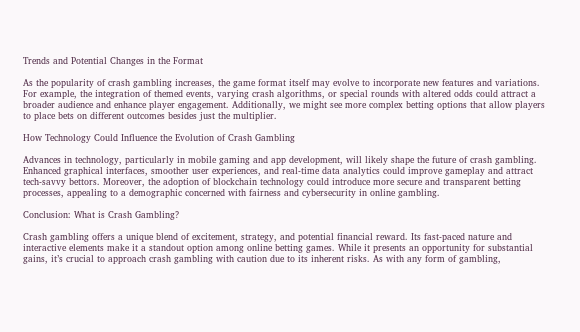Trends and Potential Changes in the Format

As the popularity of crash gambling increases, the game format itself may evolve to incorporate new features and variations. For example, the integration of themed events, varying crash algorithms, or special rounds with altered odds could attract a broader audience and enhance player engagement. Additionally, we might see more complex betting options that allow players to place bets on different outcomes besides just the multiplier.

How Technology Could Influence the Evolution of Crash Gambling

Advances in technology, particularly in mobile gaming and app development, will likely shape the future of crash gambling. Enhanced graphical interfaces, smoother user experiences, and real-time data analytics could improve gameplay and attract tech-savvy bettors. Moreover, the adoption of blockchain technology could introduce more secure and transparent betting processes, appealing to a demographic concerned with fairness and cybersecurity in online gambling.

Conclusion: What is Crash Gambling?

Crash gambling offers a unique blend of excitement, strategy, and potential financial reward. Its fast-paced nature and interactive elements make it a standout option among online betting games. While it presents an opportunity for substantial gains, it’s crucial to approach crash gambling with caution due to its inherent risks. As with any form of gambling,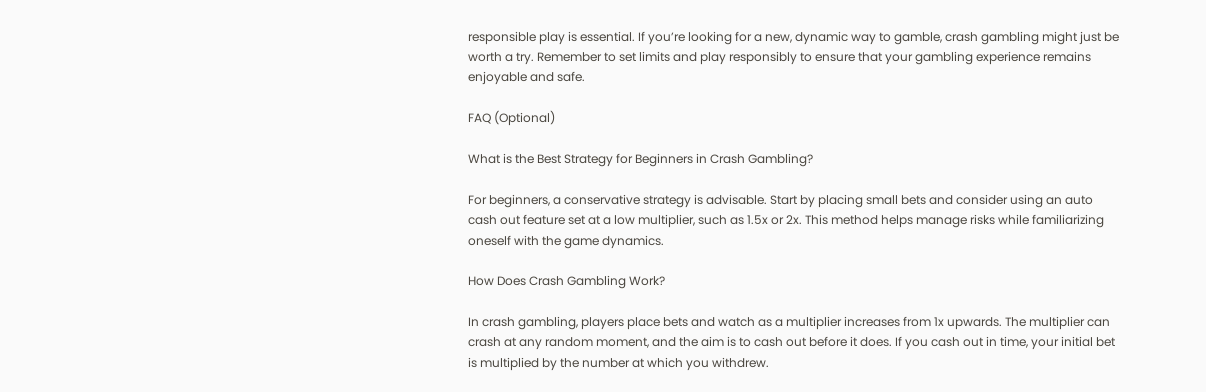responsible play is essential. If you’re looking for a new, dynamic way to gamble, crash gambling might just be worth a try. Remember to set limits and play responsibly to ensure that your gambling experience remains enjoyable and safe.

FAQ (Optional)

What is the Best Strategy for Beginners in Crash Gambling?

For beginners, a conservative strategy is advisable. Start by placing small bets and consider using an auto cash out feature set at a low multiplier, such as 1.5x or 2x. This method helps manage risks while familiarizing oneself with the game dynamics.

How Does Crash Gambling Work?

In crash gambling, players place bets and watch as a multiplier increases from 1x upwards. The multiplier can crash at any random moment, and the aim is to cash out before it does. If you cash out in time, your initial bet is multiplied by the number at which you withdrew.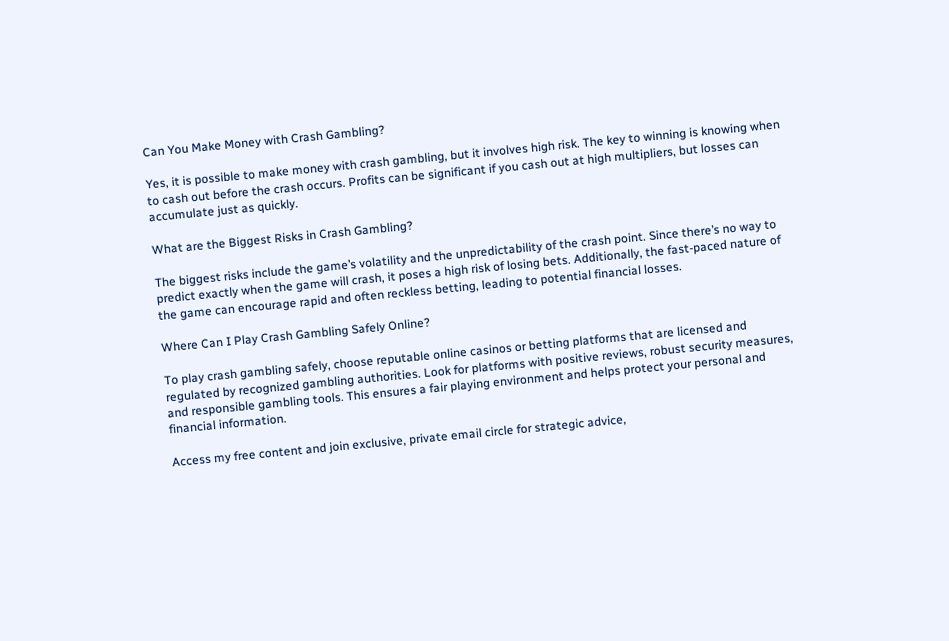Can You Make Money with Crash Gambling?

Yes, it is possible to make money with crash gambling, but it involves high risk. The key to winning is knowing when to cash out before the crash occurs. Profits can be significant if you cash out at high multipliers, but losses can accumulate just as quickly.

What are the Biggest Risks in Crash Gambling?

The biggest risks include the game’s volatility and the unpredictability of the crash point. Since there’s no way to predict exactly when the game will crash, it poses a high risk of losing bets. Additionally, the fast-paced nature of the game can encourage rapid and often reckless betting, leading to potential financial losses.

Where Can I Play Crash Gambling Safely Online?

To play crash gambling safely, choose reputable online casinos or betting platforms that are licensed and regulated by recognized gambling authorities. Look for platforms with positive reviews, robust security measures, and responsible gambling tools. This ensures a fair playing environment and helps protect your personal and financial information.

Access my free content and join exclusive, private email circle for strategic advice,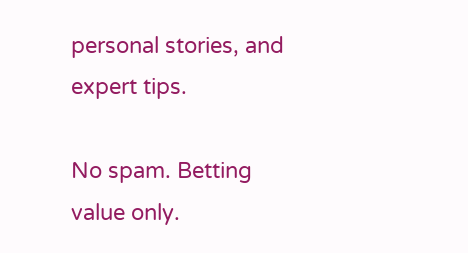personal stories, and expert tips.

No spam. Betting value only.